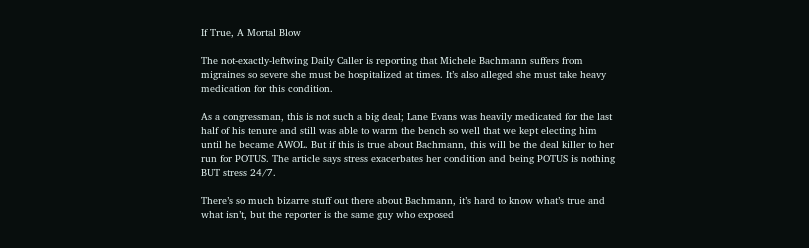If True, A Mortal Blow

The not-exactly-leftwing Daily Caller is reporting that Michele Bachmann suffers from migraines so severe she must be hospitalized at times. It’s also alleged she must take heavy medication for this condition.

As a congressman, this is not such a big deal; Lane Evans was heavily medicated for the last half of his tenure and still was able to warm the bench so well that we kept electing him until he became AWOL. But if this is true about Bachmann, this will be the deal killer to her run for POTUS. The article says stress exacerbates her condition and being POTUS is nothing BUT stress 24/7.

There’s so much bizarre stuff out there about Bachmann, it’s hard to know what’s true and what isn’t, but the reporter is the same guy who exposed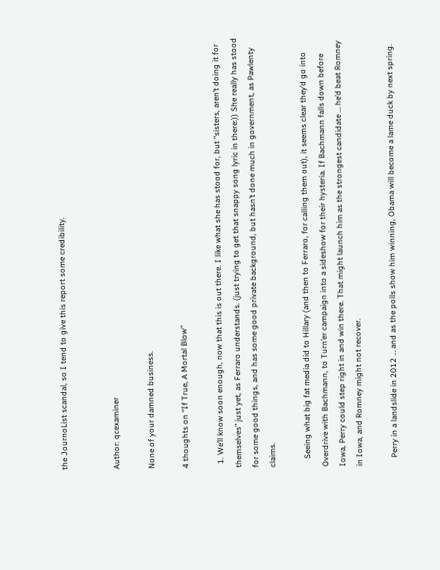the JournoList scandal, so I tend to give this report some credibility.


Author: qcexaminer

None of your damned business.

4 thoughts on “If True, A Mortal Blow”

  1. We’ll know soon enough, now that this is out there. I like what she has stood for, but “sisters, aren’t doing it for themselves” just yet, as Ferraro understands. (just trying to get that snappy song lyric in there:)) She really has stood for some good things, and has some good private background, but hasn’t done much in government, as Pawlenty claims.

    Seeing what big fat media did to Hillary (and then to Ferraro, for calling them out), it seems clear they’d go into Overdrive with Bachmann, to Turn’er campaign into a sideshow for their hysteria. If Bachmann falls down before Iowa, Perry could step right in and win there. That might launch him as the strongest candidate … he’d beat Romney in Iowa, and Romney might not recover.

    Perry in a landslide in 2012 … and as the polls show him winning, Obama will become a lame duck by next spring.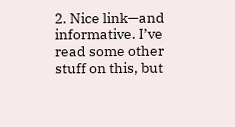2. Nice link—and informative. I’ve read some other stuff on this, but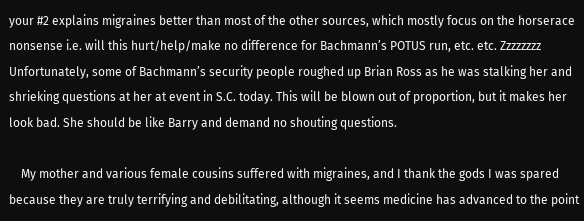your #2 explains migraines better than most of the other sources, which mostly focus on the horserace nonsense i.e. will this hurt/help/make no difference for Bachmann’s POTUS run, etc. etc. Zzzzzzzz Unfortunately, some of Bachmann’s security people roughed up Brian Ross as he was stalking her and shrieking questions at her at event in S.C. today. This will be blown out of proportion, but it makes her look bad. She should be like Barry and demand no shouting questions.

    My mother and various female cousins suffered with migraines, and I thank the gods I was spared because they are truly terrifying and debilitating, although it seems medicine has advanced to the point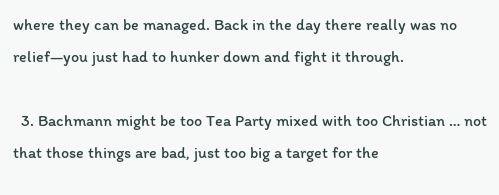where they can be managed. Back in the day there really was no relief—you just had to hunker down and fight it through.

  3. Bachmann might be too Tea Party mixed with too Christian … not that those things are bad, just too big a target for the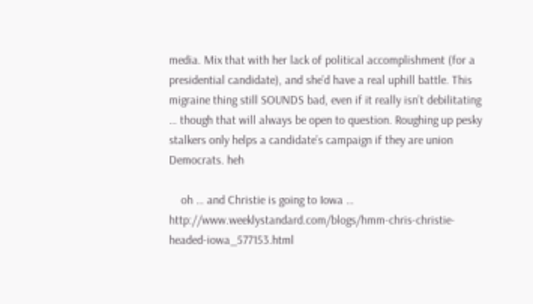media. Mix that with her lack of political accomplishment (for a presidential candidate), and she’d have a real uphill battle. This migraine thing still SOUNDS bad, even if it really isn’t debilitating … though that will always be open to question. Roughing up pesky stalkers only helps a candidate’s campaign if they are union Democrats. heh

    oh … and Christie is going to Iowa … http://www.weeklystandard.com/blogs/hmm-chris-christie-headed-iowa_577153.html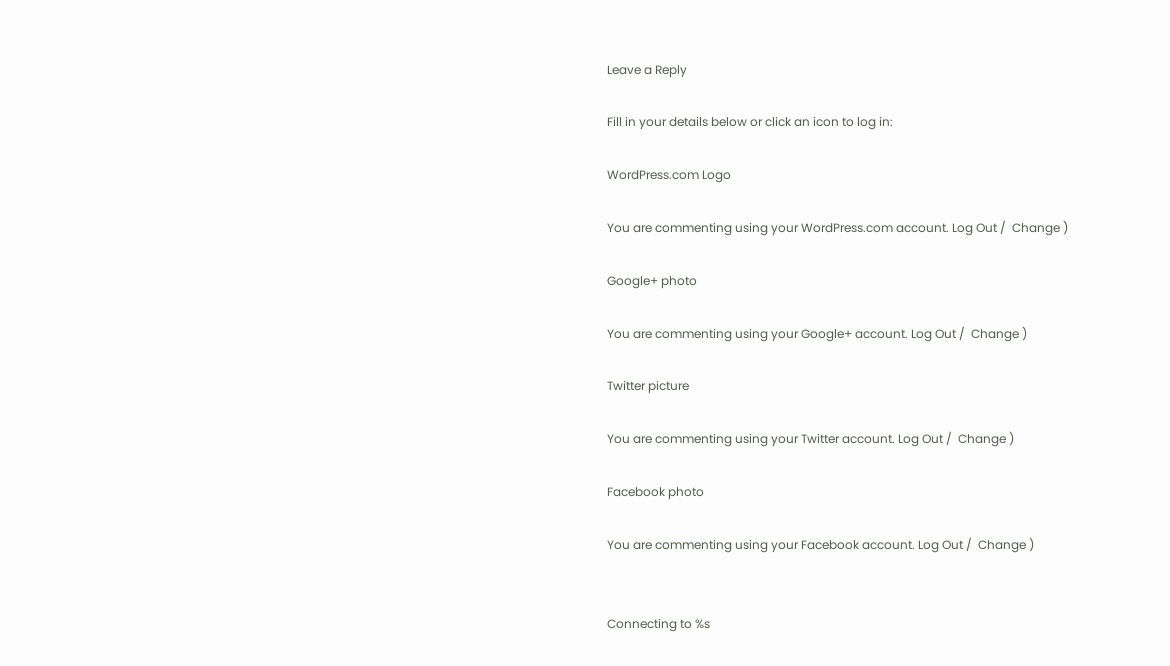Leave a Reply

Fill in your details below or click an icon to log in:

WordPress.com Logo

You are commenting using your WordPress.com account. Log Out /  Change )

Google+ photo

You are commenting using your Google+ account. Log Out /  Change )

Twitter picture

You are commenting using your Twitter account. Log Out /  Change )

Facebook photo

You are commenting using your Facebook account. Log Out /  Change )


Connecting to %s